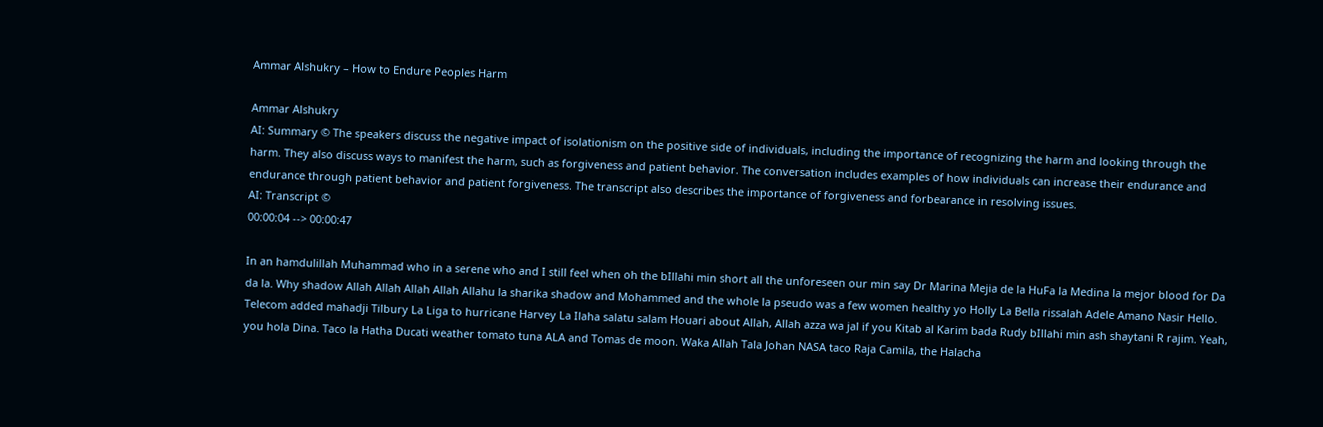Ammar Alshukry – How to Endure Peoples Harm

Ammar Alshukry
AI: Summary © The speakers discuss the negative impact of isolationism on the positive side of individuals, including the importance of recognizing the harm and looking through the harm. They also discuss ways to manifest the harm, such as forgiveness and patient behavior. The conversation includes examples of how individuals can increase their endurance and endurance through patient behavior and patient forgiveness. The transcript also describes the importance of forgiveness and forbearance in resolving issues.
AI: Transcript ©
00:00:04 --> 00:00:47

In an hamdulillah Muhammad who in a serene who and I still feel when oh the bIllahi min short all the unforeseen our min say Dr Marina Mejia de la HuFa la Medina la mejor blood for Da da la. Why shadow Allah Allah Allah Allah Allahu la sharika shadow and Mohammed and the whole la pseudo was a few women healthy yo Holly La Bella rissalah Adele Amano Nasir Hello. Telecom added mahadji Tilbury La Liga to hurricane Harvey La Ilaha salatu salam Houari about Allah, Allah azza wa jal if you Kitab al Karim bada Rudy bIllahi min ash shaytani R rajim. Yeah, you hola Dina. Taco la Hatha Ducati weather tomato tuna ALA and Tomas de moon. Waka Allah Tala Johan NASA taco Raja Camila, the Halacha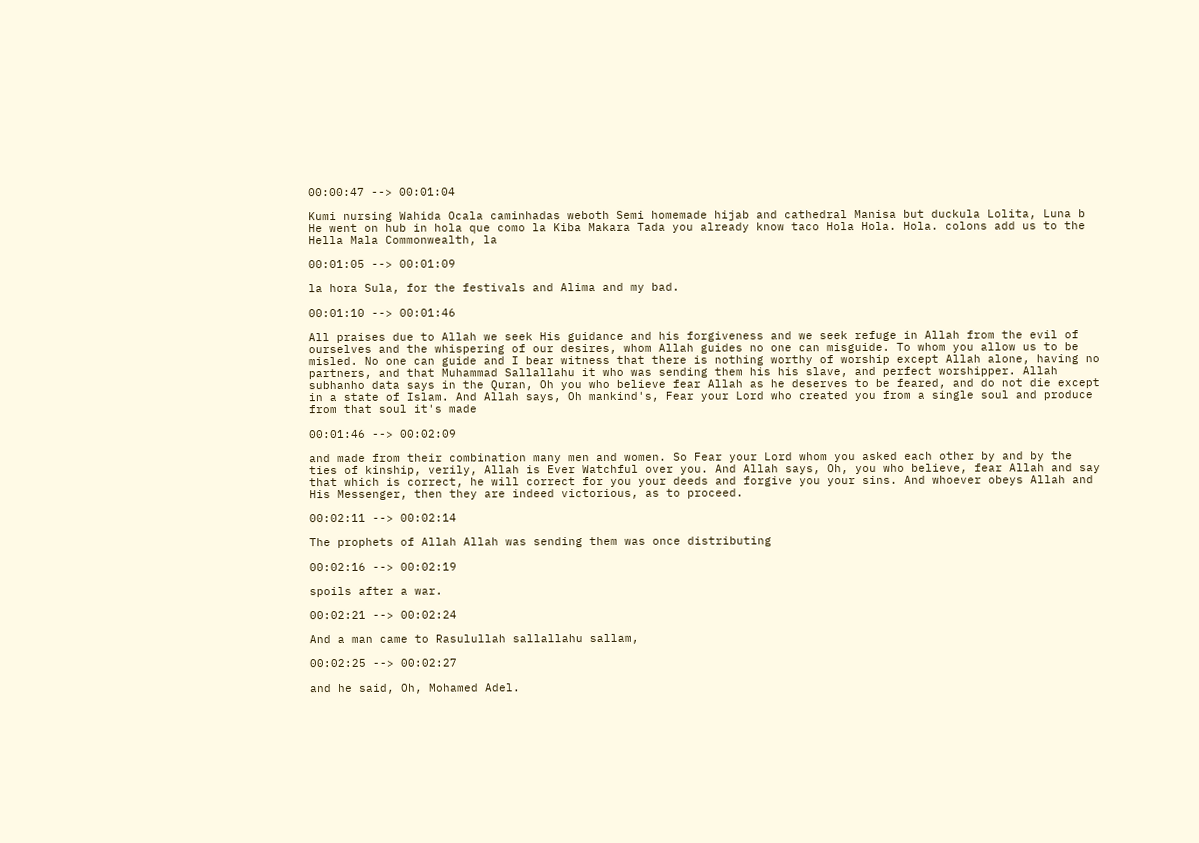00:00:47 --> 00:01:04

Kumi nursing Wahida Ocala caminhadas weboth Semi homemade hijab and cathedral Manisa but duckula Lolita, Luna b He went on hub in hola que como la Kiba Makara Tada you already know taco Hola Hola. Hola. colons add us to the Hella Mala Commonwealth, la

00:01:05 --> 00:01:09

la hora Sula, for the festivals and Alima and my bad.

00:01:10 --> 00:01:46

All praises due to Allah we seek His guidance and his forgiveness and we seek refuge in Allah from the evil of ourselves and the whispering of our desires, whom Allah guides no one can misguide. To whom you allow us to be misled. No one can guide and I bear witness that there is nothing worthy of worship except Allah alone, having no partners, and that Muhammad Sallallahu it who was sending them his his slave, and perfect worshipper. Allah subhanho data says in the Quran, Oh you who believe fear Allah as he deserves to be feared, and do not die except in a state of Islam. And Allah says, Oh mankind's, Fear your Lord who created you from a single soul and produce from that soul it's made

00:01:46 --> 00:02:09

and made from their combination many men and women. So Fear your Lord whom you asked each other by and by the ties of kinship, verily, Allah is Ever Watchful over you. And Allah says, Oh, you who believe, fear Allah and say that which is correct, he will correct for you your deeds and forgive you your sins. And whoever obeys Allah and His Messenger, then they are indeed victorious, as to proceed.

00:02:11 --> 00:02:14

The prophets of Allah Allah was sending them was once distributing

00:02:16 --> 00:02:19

spoils after a war.

00:02:21 --> 00:02:24

And a man came to Rasulullah sallallahu sallam,

00:02:25 --> 00:02:27

and he said, Oh, Mohamed Adel.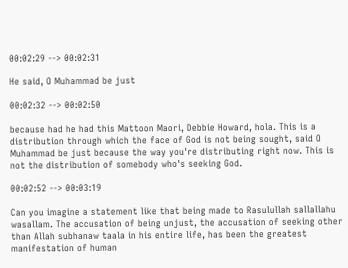00:02:29 --> 00:02:31

He said, O Muhammad be just

00:02:32 --> 00:02:50

because had he had this Mattoon Maori, Debbie Howard, hola. This is a distribution through which the face of God is not being sought, said O Muhammad be just because the way you're distributing right now. This is not the distribution of somebody who's seeking God.

00:02:52 --> 00:03:19

Can you imagine a statement like that being made to Rasulullah sallallahu wasallam. The accusation of being unjust, the accusation of seeking other than Allah subhanaw taala in his entire life, has been the greatest manifestation of human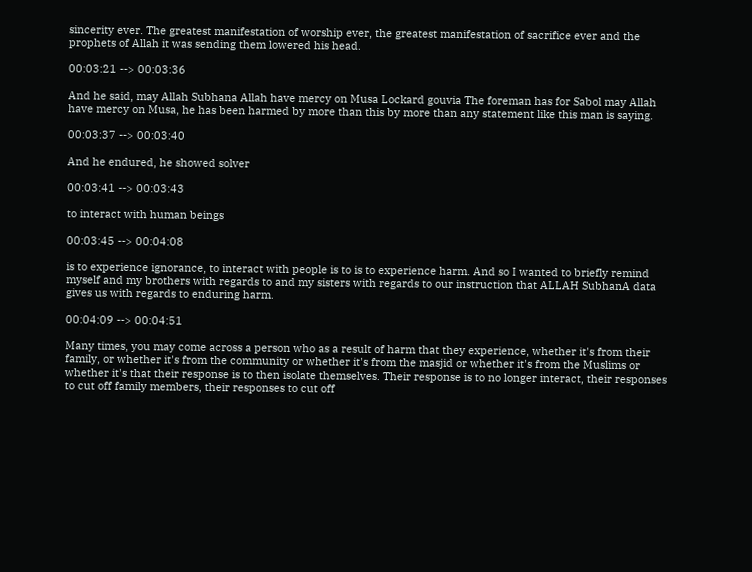sincerity ever. The greatest manifestation of worship ever, the greatest manifestation of sacrifice ever and the prophets of Allah it was sending them lowered his head.

00:03:21 --> 00:03:36

And he said, may Allah Subhana Allah have mercy on Musa Lockard gouvia The foreman has for Sabol may Allah have mercy on Musa, he has been harmed by more than this by more than any statement like this man is saying.

00:03:37 --> 00:03:40

And he endured, he showed solver

00:03:41 --> 00:03:43

to interact with human beings

00:03:45 --> 00:04:08

is to experience ignorance, to interact with people is to is to experience harm. And so I wanted to briefly remind myself and my brothers with regards to and my sisters with regards to our instruction that ALLAH SubhanA data gives us with regards to enduring harm.

00:04:09 --> 00:04:51

Many times, you may come across a person who as a result of harm that they experience, whether it's from their family, or whether it's from the community or whether it's from the masjid or whether it's from the Muslims or whether it's that their response is to then isolate themselves. Their response is to no longer interact, their responses to cut off family members, their responses to cut off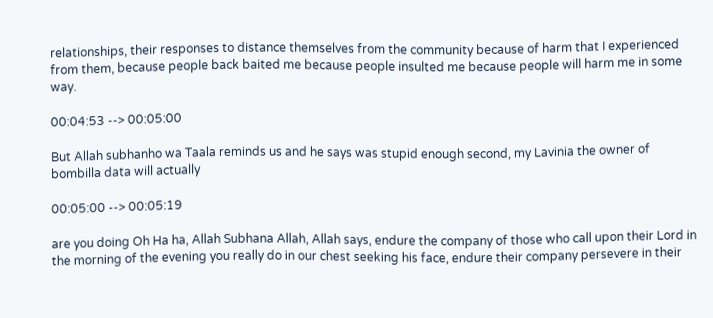relationships, their responses to distance themselves from the community because of harm that I experienced from them, because people back baited me because people insulted me because people will harm me in some way.

00:04:53 --> 00:05:00

But Allah subhanho wa Taala reminds us and he says was stupid enough second, my Lavinia the owner of bombilla data will actually

00:05:00 --> 00:05:19

are you doing Oh Ha ha, Allah Subhana Allah, Allah says, endure the company of those who call upon their Lord in the morning of the evening you really do in our chest seeking his face, endure their company persevere in their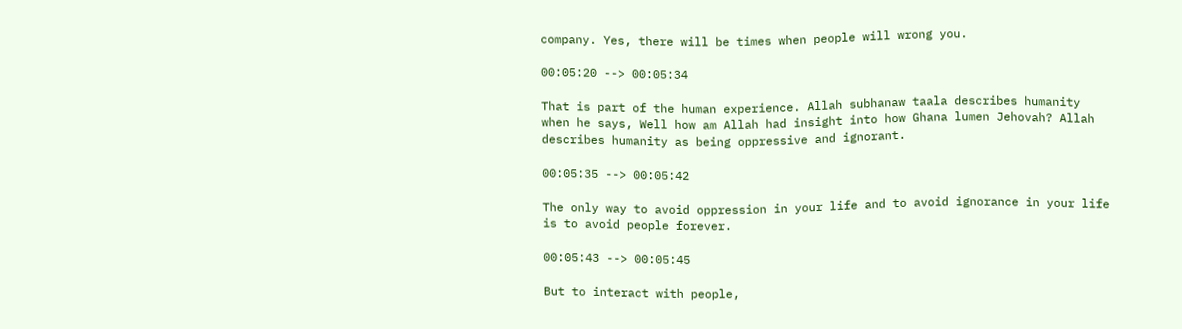company. Yes, there will be times when people will wrong you.

00:05:20 --> 00:05:34

That is part of the human experience. Allah subhanaw taala describes humanity when he says, Well how am Allah had insight into how Ghana lumen Jehovah? Allah describes humanity as being oppressive and ignorant.

00:05:35 --> 00:05:42

The only way to avoid oppression in your life and to avoid ignorance in your life is to avoid people forever.

00:05:43 --> 00:05:45

But to interact with people,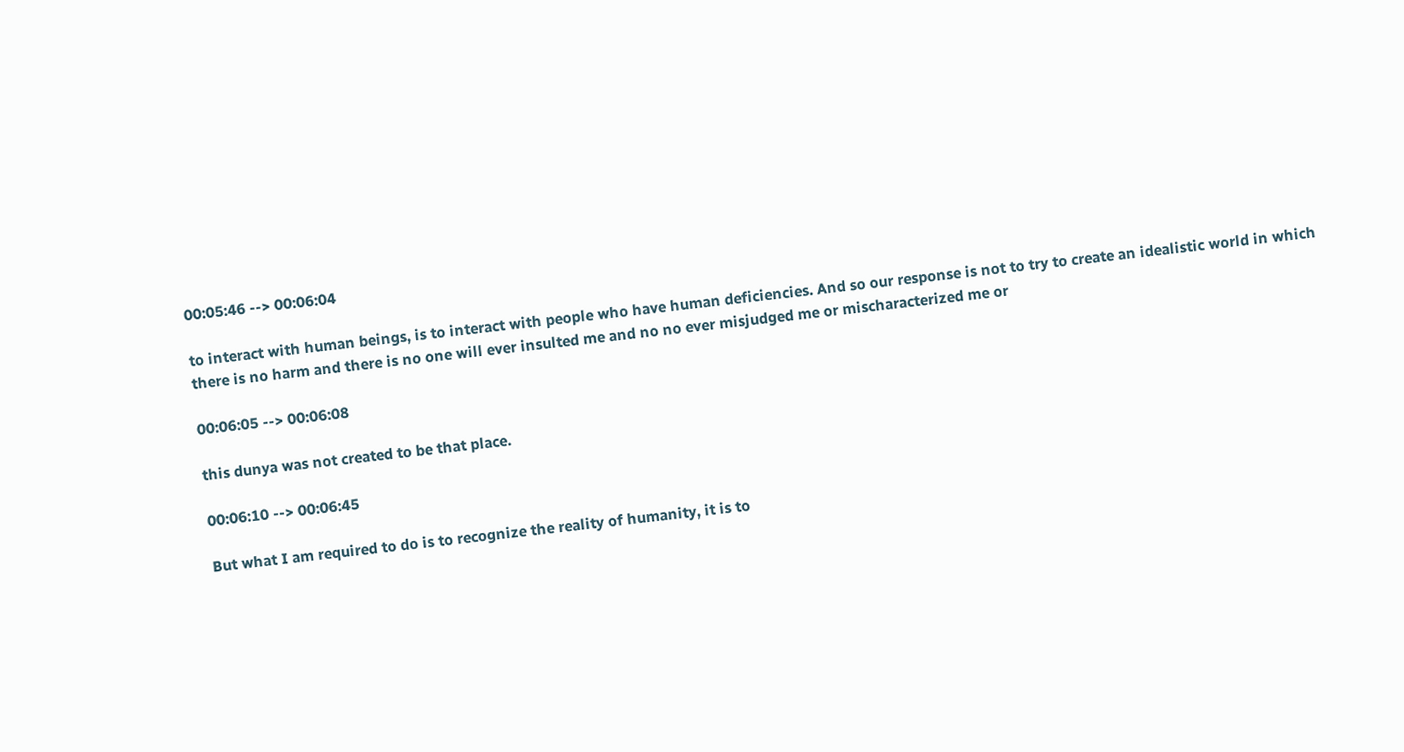00:05:46 --> 00:06:04

to interact with human beings, is to interact with people who have human deficiencies. And so our response is not to try to create an idealistic world in which there is no harm and there is no one will ever insulted me and no no ever misjudged me or mischaracterized me or

00:06:05 --> 00:06:08

this dunya was not created to be that place.

00:06:10 --> 00:06:45

But what I am required to do is to recognize the reality of humanity, it is to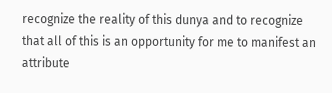recognize the reality of this dunya and to recognize that all of this is an opportunity for me to manifest an attribute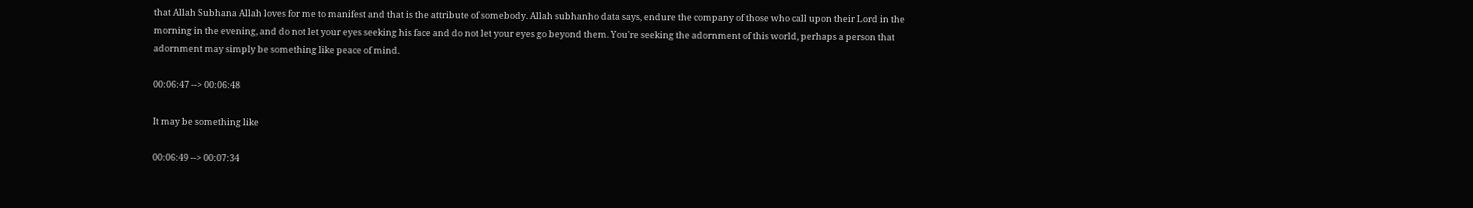that Allah Subhana Allah loves for me to manifest and that is the attribute of somebody. Allah subhanho data says, endure the company of those who call upon their Lord in the morning in the evening, and do not let your eyes seeking his face and do not let your eyes go beyond them. You're seeking the adornment of this world, perhaps a person that adornment may simply be something like peace of mind.

00:06:47 --> 00:06:48

It may be something like

00:06:49 --> 00:07:34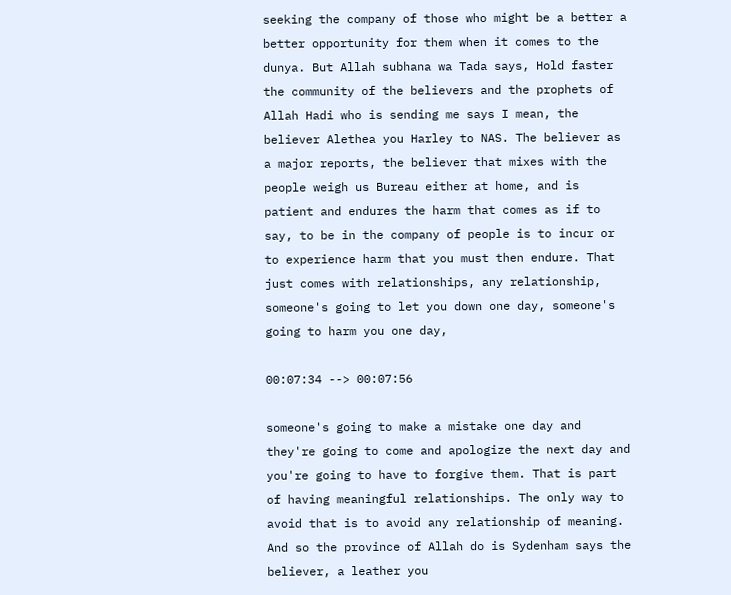seeking the company of those who might be a better a better opportunity for them when it comes to the dunya. But Allah subhana wa Tada says, Hold faster the community of the believers and the prophets of Allah Hadi who is sending me says I mean, the believer Alethea you Harley to NAS. The believer as a major reports, the believer that mixes with the people weigh us Bureau either at home, and is patient and endures the harm that comes as if to say, to be in the company of people is to incur or to experience harm that you must then endure. That just comes with relationships, any relationship, someone's going to let you down one day, someone's going to harm you one day,

00:07:34 --> 00:07:56

someone's going to make a mistake one day and they're going to come and apologize the next day and you're going to have to forgive them. That is part of having meaningful relationships. The only way to avoid that is to avoid any relationship of meaning. And so the province of Allah do is Sydenham says the believer, a leather you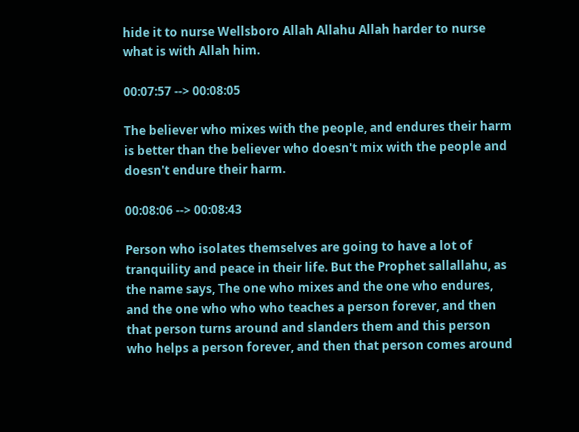hide it to nurse Wellsboro Allah Allahu Allah harder to nurse what is with Allah him.

00:07:57 --> 00:08:05

The believer who mixes with the people, and endures their harm is better than the believer who doesn't mix with the people and doesn't endure their harm.

00:08:06 --> 00:08:43

Person who isolates themselves are going to have a lot of tranquility and peace in their life. But the Prophet sallallahu, as the name says, The one who mixes and the one who endures, and the one who who who teaches a person forever, and then that person turns around and slanders them and this person who helps a person forever, and then that person comes around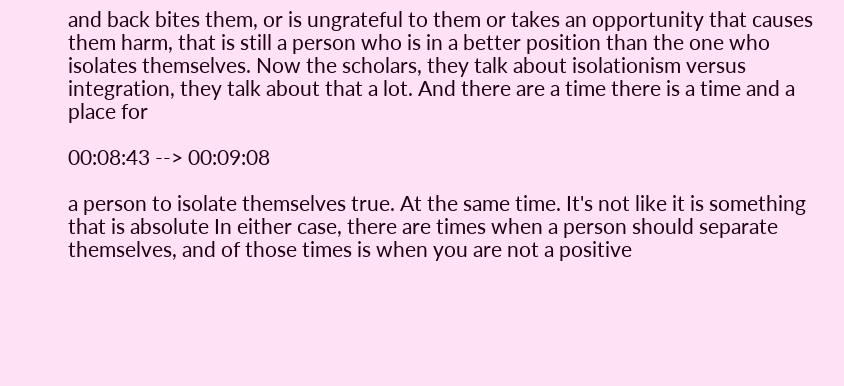and back bites them, or is ungrateful to them or takes an opportunity that causes them harm, that is still a person who is in a better position than the one who isolates themselves. Now the scholars, they talk about isolationism versus integration, they talk about that a lot. And there are a time there is a time and a place for

00:08:43 --> 00:09:08

a person to isolate themselves true. At the same time. It's not like it is something that is absolute In either case, there are times when a person should separate themselves, and of those times is when you are not a positive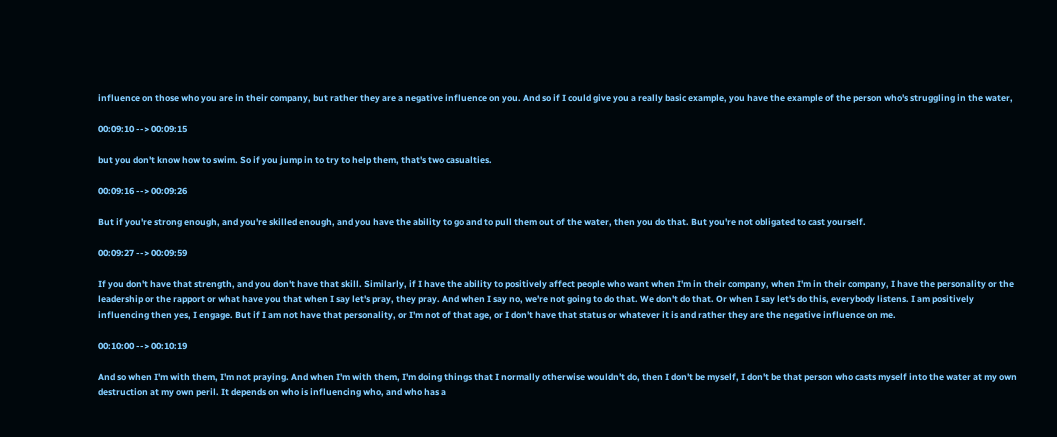influence on those who you are in their company, but rather they are a negative influence on you. And so if I could give you a really basic example, you have the example of the person who's struggling in the water,

00:09:10 --> 00:09:15

but you don't know how to swim. So if you jump in to try to help them, that's two casualties.

00:09:16 --> 00:09:26

But if you're strong enough, and you're skilled enough, and you have the ability to go and to pull them out of the water, then you do that. But you're not obligated to cast yourself.

00:09:27 --> 00:09:59

If you don't have that strength, and you don't have that skill. Similarly, if I have the ability to positively affect people who want when I'm in their company, when I'm in their company, I have the personality or the leadership or the rapport or what have you that when I say let's pray, they pray. And when I say no, we're not going to do that. We don't do that. Or when I say let's do this, everybody listens. I am positively influencing then yes, I engage. But if I am not have that personality, or I'm not of that age, or I don't have that status or whatever it is and rather they are the negative influence on me.

00:10:00 --> 00:10:19

And so when I'm with them, I'm not praying. And when I'm with them, I'm doing things that I normally otherwise wouldn't do, then I don't be myself, I don't be that person who casts myself into the water at my own destruction at my own peril. It depends on who is influencing who, and who has a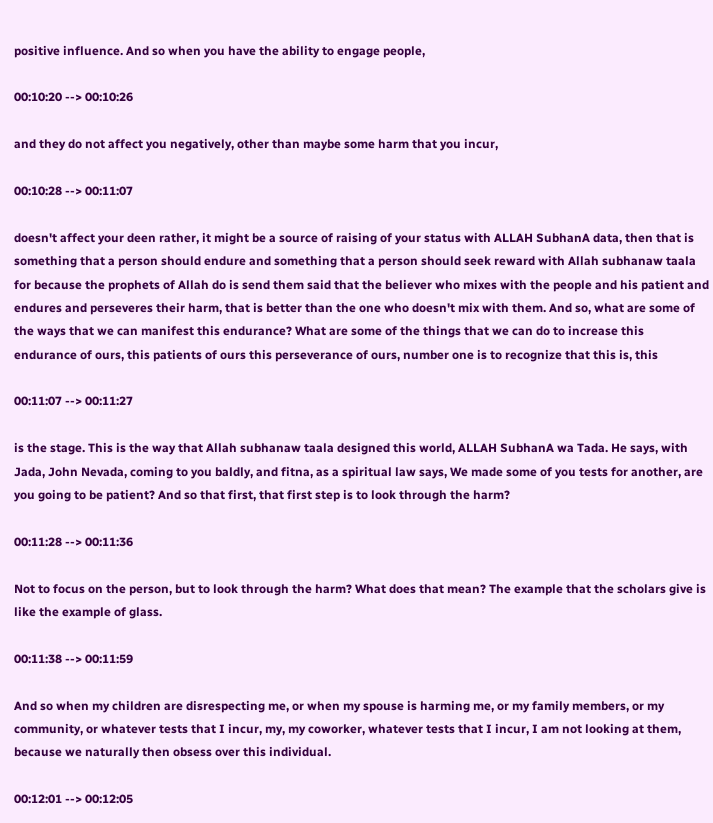positive influence. And so when you have the ability to engage people,

00:10:20 --> 00:10:26

and they do not affect you negatively, other than maybe some harm that you incur,

00:10:28 --> 00:11:07

doesn't affect your deen rather, it might be a source of raising of your status with ALLAH SubhanA data, then that is something that a person should endure and something that a person should seek reward with Allah subhanaw taala for because the prophets of Allah do is send them said that the believer who mixes with the people and his patient and endures and perseveres their harm, that is better than the one who doesn't mix with them. And so, what are some of the ways that we can manifest this endurance? What are some of the things that we can do to increase this endurance of ours, this patients of ours this perseverance of ours, number one is to recognize that this is, this

00:11:07 --> 00:11:27

is the stage. This is the way that Allah subhanaw taala designed this world, ALLAH SubhanA wa Tada. He says, with Jada, John Nevada, coming to you baldly, and fitna, as a spiritual law says, We made some of you tests for another, are you going to be patient? And so that first, that first step is to look through the harm?

00:11:28 --> 00:11:36

Not to focus on the person, but to look through the harm? What does that mean? The example that the scholars give is like the example of glass.

00:11:38 --> 00:11:59

And so when my children are disrespecting me, or when my spouse is harming me, or my family members, or my community, or whatever tests that I incur, my, my coworker, whatever tests that I incur, I am not looking at them, because we naturally then obsess over this individual.

00:12:01 --> 00:12:05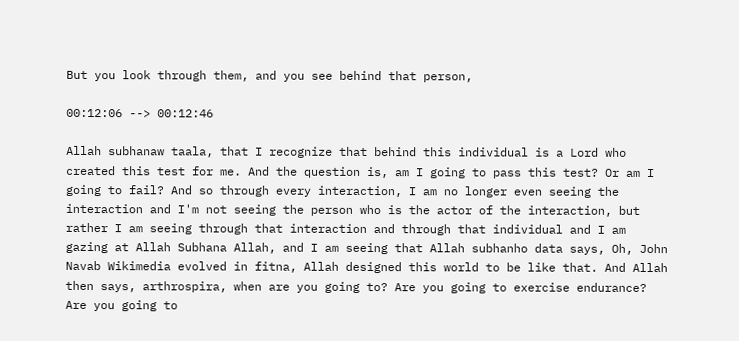But you look through them, and you see behind that person,

00:12:06 --> 00:12:46

Allah subhanaw taala, that I recognize that behind this individual is a Lord who created this test for me. And the question is, am I going to pass this test? Or am I going to fail? And so through every interaction, I am no longer even seeing the interaction and I'm not seeing the person who is the actor of the interaction, but rather I am seeing through that interaction and through that individual and I am gazing at Allah Subhana Allah, and I am seeing that Allah subhanho data says, Oh, John Navab Wikimedia evolved in fitna, Allah designed this world to be like that. And Allah then says, arthrospira, when are you going to? Are you going to exercise endurance? Are you going to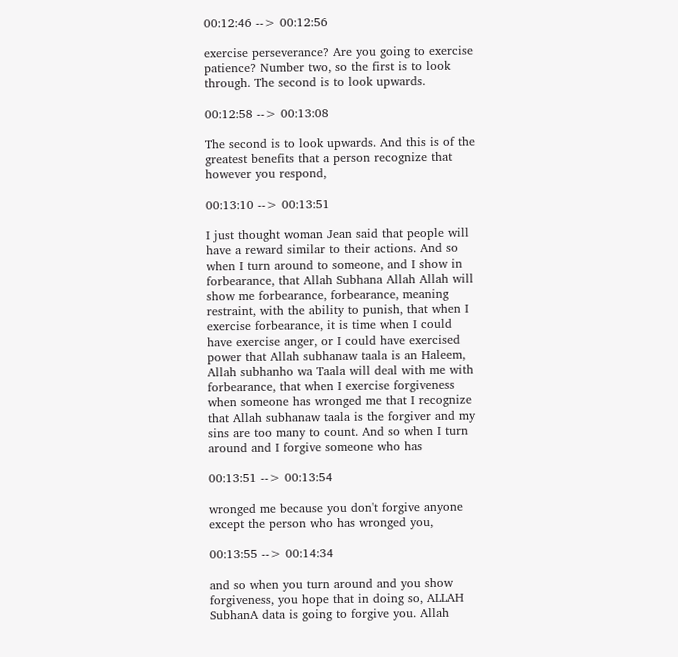00:12:46 --> 00:12:56

exercise perseverance? Are you going to exercise patience? Number two, so the first is to look through. The second is to look upwards.

00:12:58 --> 00:13:08

The second is to look upwards. And this is of the greatest benefits that a person recognize that however you respond,

00:13:10 --> 00:13:51

I just thought woman Jean said that people will have a reward similar to their actions. And so when I turn around to someone, and I show in forbearance, that Allah Subhana Allah Allah will show me forbearance, forbearance, meaning restraint, with the ability to punish, that when I exercise forbearance, it is time when I could have exercise anger, or I could have exercised power that Allah subhanaw taala is an Haleem, Allah subhanho wa Taala will deal with me with forbearance, that when I exercise forgiveness when someone has wronged me that I recognize that Allah subhanaw taala is the forgiver and my sins are too many to count. And so when I turn around and I forgive someone who has

00:13:51 --> 00:13:54

wronged me because you don't forgive anyone except the person who has wronged you,

00:13:55 --> 00:14:34

and so when you turn around and you show forgiveness, you hope that in doing so, ALLAH SubhanA data is going to forgive you. Allah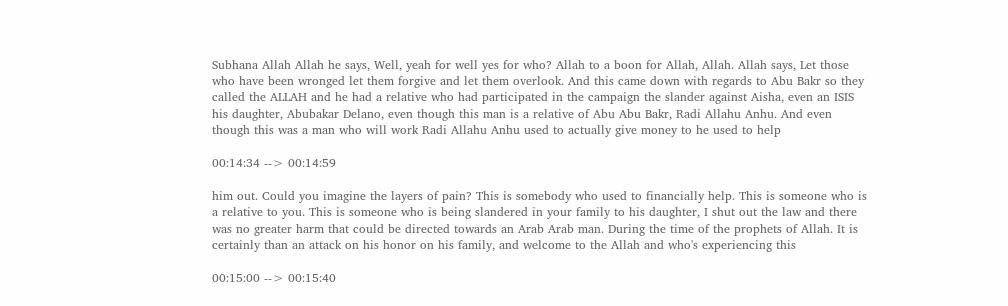Subhana Allah Allah he says, Well, yeah for well yes for who? Allah to a boon for Allah, Allah. Allah says, Let those who have been wronged let them forgive and let them overlook. And this came down with regards to Abu Bakr so they called the ALLAH and he had a relative who had participated in the campaign the slander against Aisha, even an ISIS his daughter, Abubakar Delano, even though this man is a relative of Abu Abu Bakr, Radi Allahu Anhu. And even though this was a man who will work Radi Allahu Anhu used to actually give money to he used to help

00:14:34 --> 00:14:59

him out. Could you imagine the layers of pain? This is somebody who used to financially help. This is someone who is a relative to you. This is someone who is being slandered in your family to his daughter, I shut out the law and there was no greater harm that could be directed towards an Arab Arab man. During the time of the prophets of Allah. It is certainly than an attack on his honor on his family, and welcome to the Allah and who's experiencing this

00:15:00 --> 00:15:40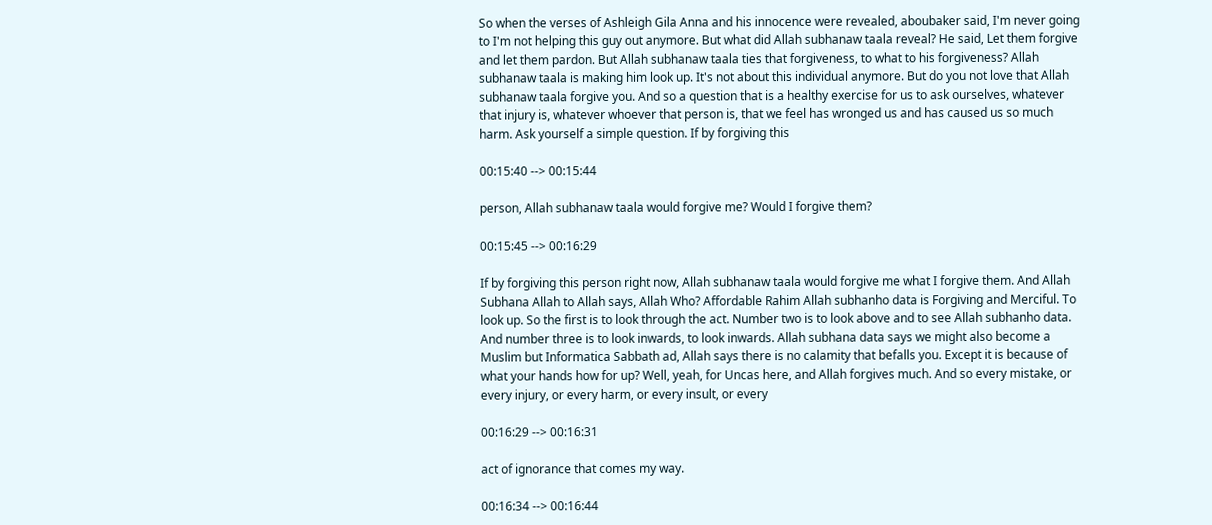So when the verses of Ashleigh Gila Anna and his innocence were revealed, aboubaker said, I'm never going to I'm not helping this guy out anymore. But what did Allah subhanaw taala reveal? He said, Let them forgive and let them pardon. But Allah subhanaw taala ties that forgiveness, to what to his forgiveness? Allah subhanaw taala is making him look up. It's not about this individual anymore. But do you not love that Allah subhanaw taala forgive you. And so a question that is a healthy exercise for us to ask ourselves, whatever that injury is, whatever whoever that person is, that we feel has wronged us and has caused us so much harm. Ask yourself a simple question. If by forgiving this

00:15:40 --> 00:15:44

person, Allah subhanaw taala would forgive me? Would I forgive them?

00:15:45 --> 00:16:29

If by forgiving this person right now, Allah subhanaw taala would forgive me what I forgive them. And Allah Subhana Allah to Allah says, Allah Who? Affordable Rahim Allah subhanho data is Forgiving and Merciful. To look up. So the first is to look through the act. Number two is to look above and to see Allah subhanho data. And number three is to look inwards, to look inwards. Allah subhana data says we might also become a Muslim but Informatica Sabbath ad, Allah says there is no calamity that befalls you. Except it is because of what your hands how for up? Well, yeah, for Uncas here, and Allah forgives much. And so every mistake, or every injury, or every harm, or every insult, or every

00:16:29 --> 00:16:31

act of ignorance that comes my way.

00:16:34 --> 00:16:44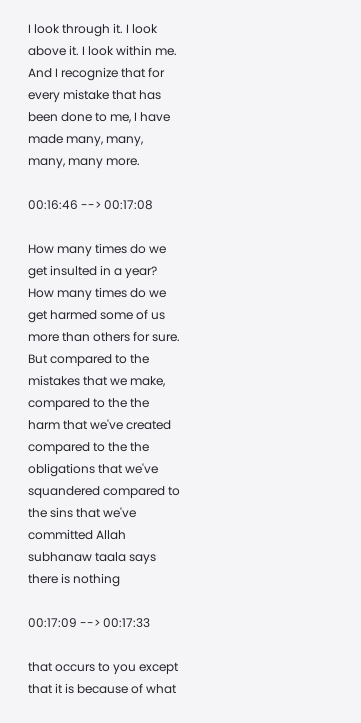I look through it. I look above it. I look within me. And I recognize that for every mistake that has been done to me, I have made many, many, many, many more.

00:16:46 --> 00:17:08

How many times do we get insulted in a year? How many times do we get harmed some of us more than others for sure. But compared to the mistakes that we make, compared to the the harm that we've created compared to the the obligations that we've squandered compared to the sins that we've committed Allah subhanaw taala says there is nothing

00:17:09 --> 00:17:33

that occurs to you except that it is because of what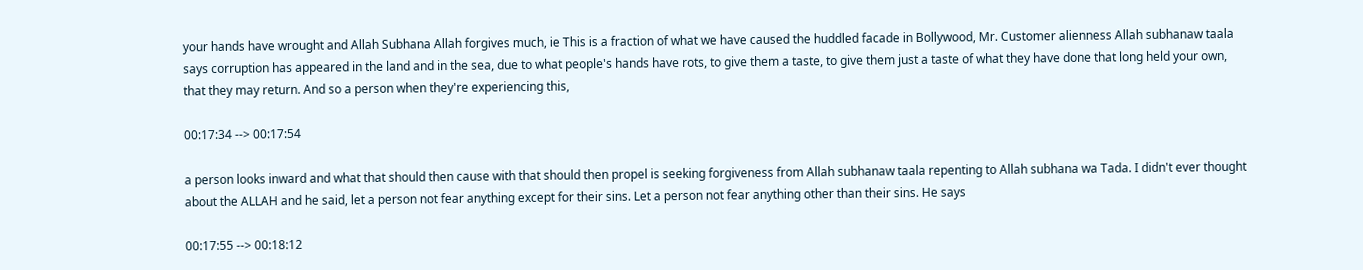your hands have wrought and Allah Subhana Allah forgives much, ie This is a fraction of what we have caused the huddled facade in Bollywood, Mr. Customer alienness Allah subhanaw taala says corruption has appeared in the land and in the sea, due to what people's hands have rots, to give them a taste, to give them just a taste of what they have done that long held your own, that they may return. And so a person when they're experiencing this,

00:17:34 --> 00:17:54

a person looks inward and what that should then cause with that should then propel is seeking forgiveness from Allah subhanaw taala repenting to Allah subhana wa Tada. I didn't ever thought about the ALLAH and he said, let a person not fear anything except for their sins. Let a person not fear anything other than their sins. He says

00:17:55 --> 00:18:12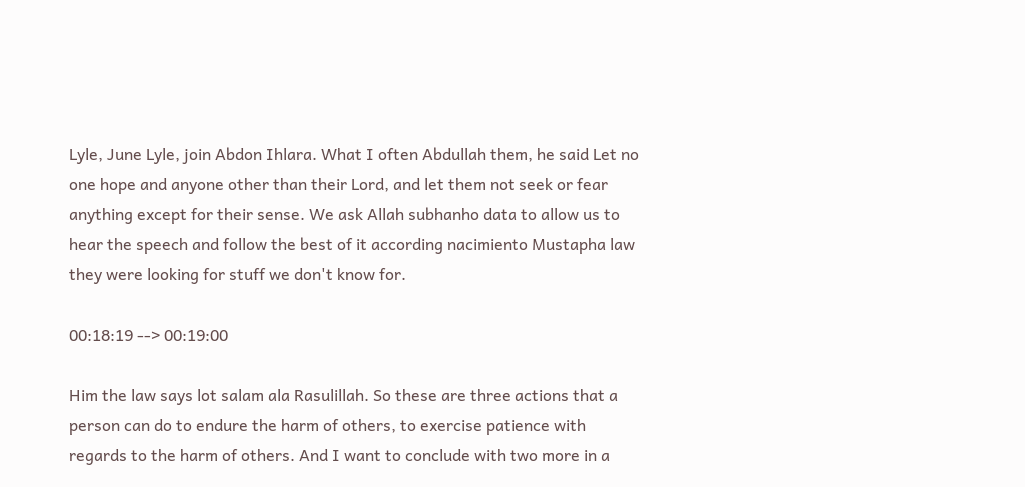Lyle, June Lyle, join Abdon Ihlara. What I often Abdullah them, he said Let no one hope and anyone other than their Lord, and let them not seek or fear anything except for their sense. We ask Allah subhanho data to allow us to hear the speech and follow the best of it according nacimiento Mustapha law they were looking for stuff we don't know for.

00:18:19 --> 00:19:00

Him the law says lot salam ala Rasulillah. So these are three actions that a person can do to endure the harm of others, to exercise patience with regards to the harm of others. And I want to conclude with two more in a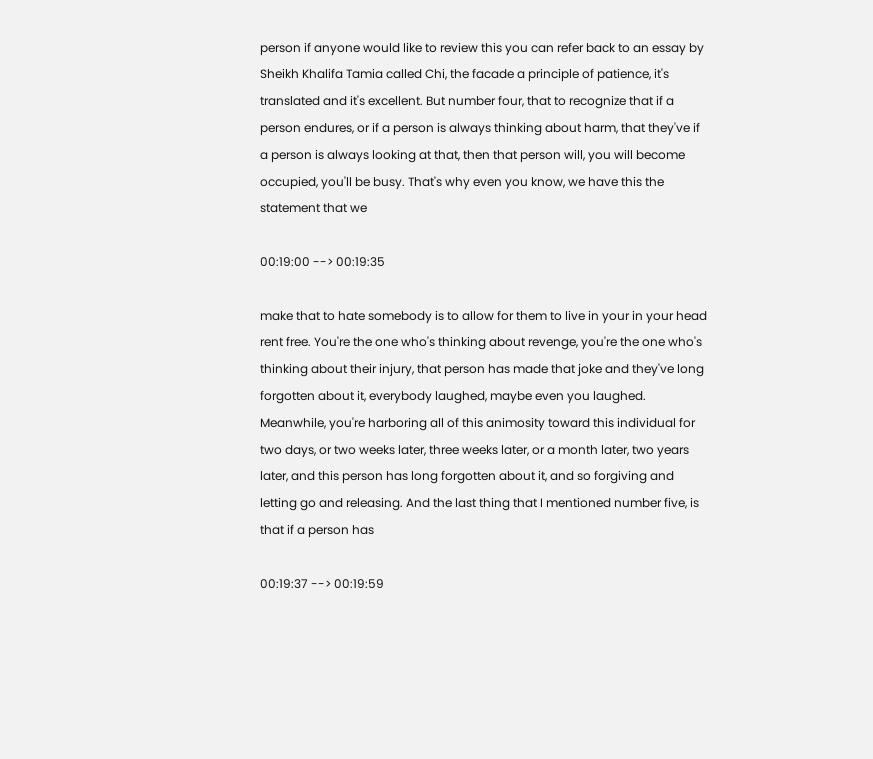person if anyone would like to review this you can refer back to an essay by Sheikh Khalifa Tamia called Chi, the facade a principle of patience, it's translated and it's excellent. But number four, that to recognize that if a person endures, or if a person is always thinking about harm, that they've if a person is always looking at that, then that person will, you will become occupied, you'll be busy. That's why even you know, we have this the statement that we

00:19:00 --> 00:19:35

make that to hate somebody is to allow for them to live in your in your head rent free. You're the one who's thinking about revenge, you're the one who's thinking about their injury, that person has made that joke and they've long forgotten about it, everybody laughed, maybe even you laughed. Meanwhile, you're harboring all of this animosity toward this individual for two days, or two weeks later, three weeks later, or a month later, two years later, and this person has long forgotten about it, and so forgiving and letting go and releasing. And the last thing that I mentioned number five, is that if a person has

00:19:37 --> 00:19:59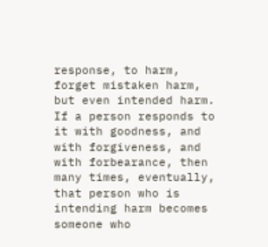response, to harm, forget mistaken harm, but even intended harm. If a person responds to it with goodness, and with forgiveness, and with forbearance, then many times, eventually, that person who is intending harm becomes someone who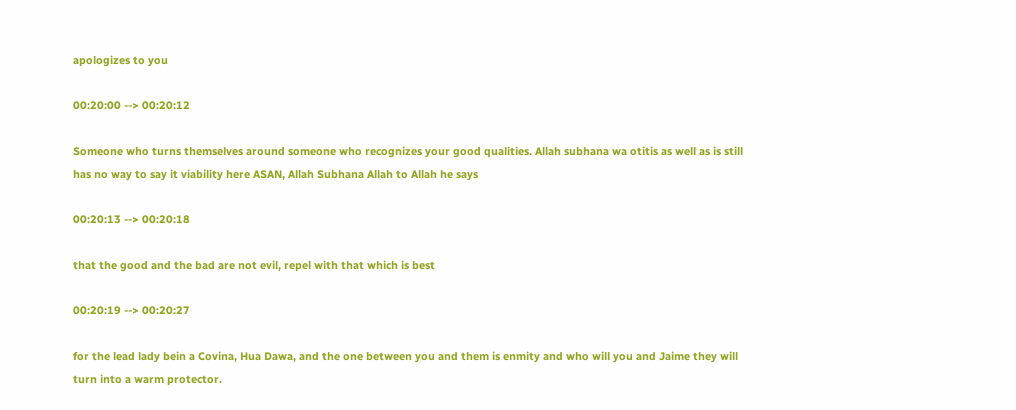apologizes to you

00:20:00 --> 00:20:12

Someone who turns themselves around someone who recognizes your good qualities. Allah subhana wa otitis as well as is still has no way to say it viability here ASAN, Allah Subhana Allah to Allah he says

00:20:13 --> 00:20:18

that the good and the bad are not evil, repel with that which is best

00:20:19 --> 00:20:27

for the lead lady bein a Covina, Hua Dawa, and the one between you and them is enmity and who will you and Jaime they will turn into a warm protector.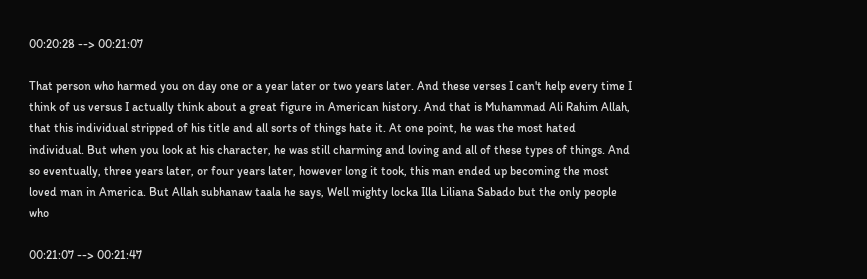00:20:28 --> 00:21:07

That person who harmed you on day one or a year later or two years later. And these verses I can't help every time I think of us versus I actually think about a great figure in American history. And that is Muhammad Ali Rahim Allah, that this individual stripped of his title and all sorts of things hate it. At one point, he was the most hated individual. But when you look at his character, he was still charming and loving and all of these types of things. And so eventually, three years later, or four years later, however long it took, this man ended up becoming the most loved man in America. But Allah subhanaw taala he says, Well mighty locka Illa Liliana Sabado but the only people who

00:21:07 --> 00:21:47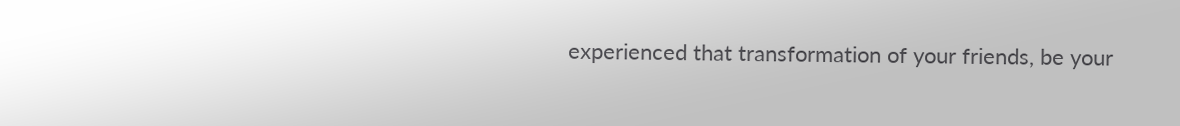experienced that transformation of your friends, be your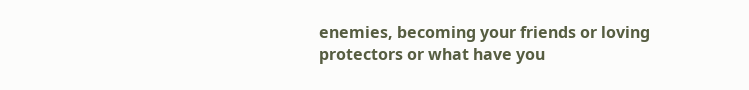enemies, becoming your friends or loving protectors or what have you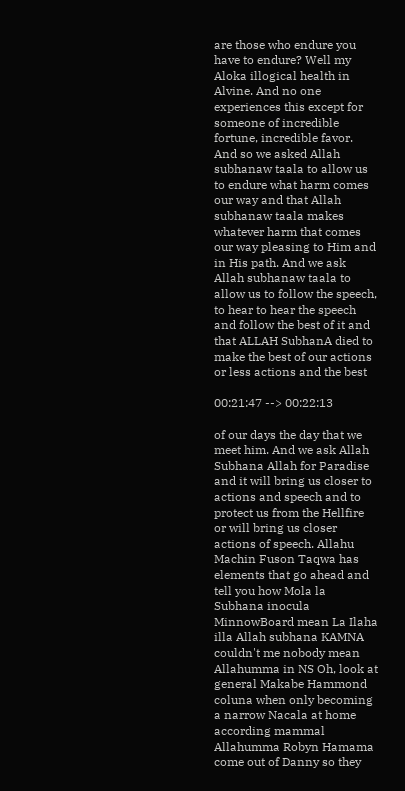are those who endure you have to endure? Well my Aloka illogical health in Alvine. And no one experiences this except for someone of incredible fortune, incredible favor. And so we asked Allah subhanaw taala to allow us to endure what harm comes our way and that Allah subhanaw taala makes whatever harm that comes our way pleasing to Him and in His path. And we ask Allah subhanaw taala to allow us to follow the speech, to hear to hear the speech and follow the best of it and that ALLAH SubhanA died to make the best of our actions or less actions and the best

00:21:47 --> 00:22:13

of our days the day that we meet him. And we ask Allah Subhana Allah for Paradise and it will bring us closer to actions and speech and to protect us from the Hellfire or will bring us closer actions of speech. Allahu Machin Fuson Taqwa has elements that go ahead and tell you how Mola la Subhana inocula MinnowBoard mean La Ilaha illa Allah subhana KAMNA couldn't me nobody mean Allahumma in NS Oh, look at general Makabe Hammond coluna when only becoming a narrow Nacala at home according mammal Allahumma Robyn Hamama come out of Danny so they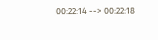00:22:14 --> 00:22:18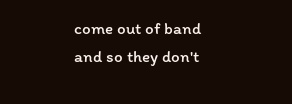come out of band and so they don't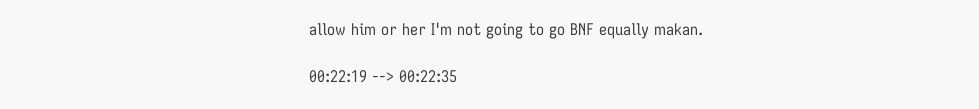allow him or her I'm not going to go BNF equally makan.

00:22:19 --> 00:22:35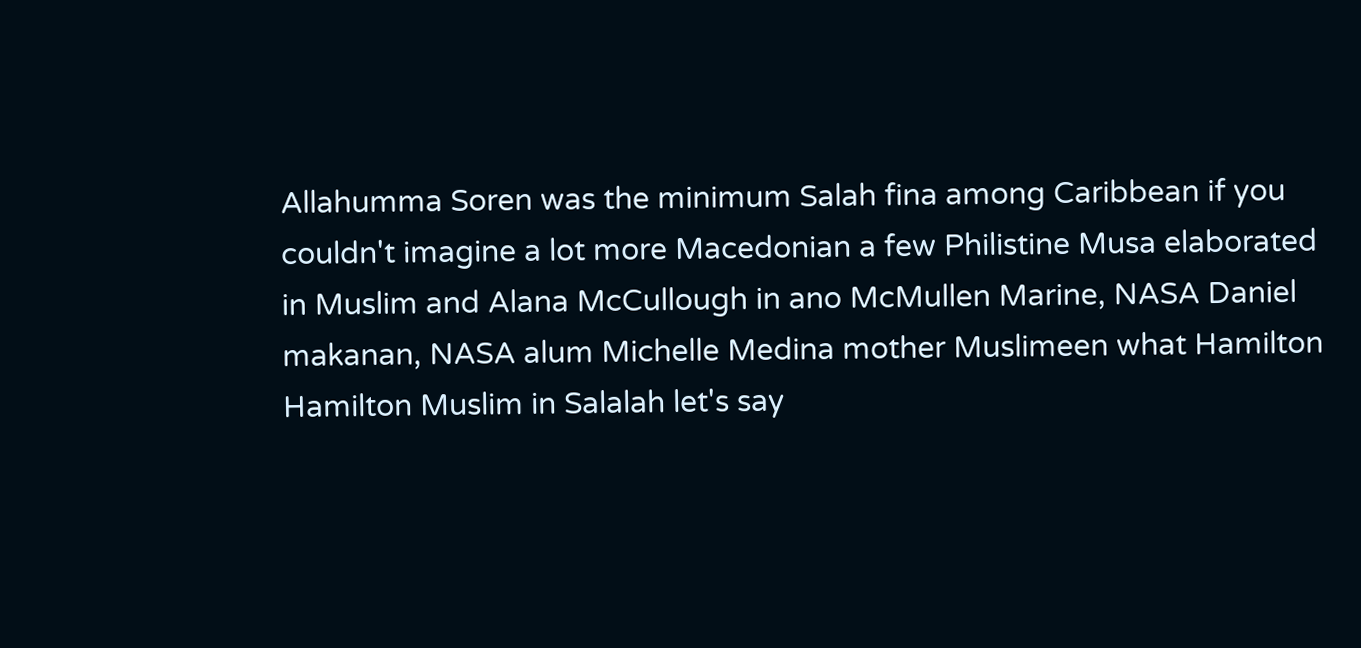Allahumma Soren was the minimum Salah fina among Caribbean if you couldn't imagine a lot more Macedonian a few Philistine Musa elaborated in Muslim and Alana McCullough in ano McMullen Marine, NASA Daniel makanan, NASA alum Michelle Medina mother Muslimeen what Hamilton Hamilton Muslim in Salalah let's say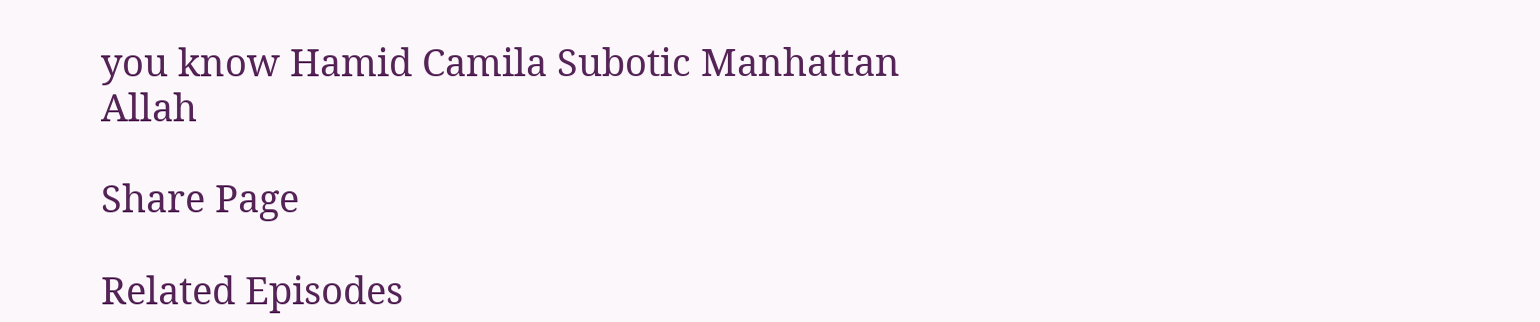you know Hamid Camila Subotic Manhattan Allah

Share Page

Related Episodes